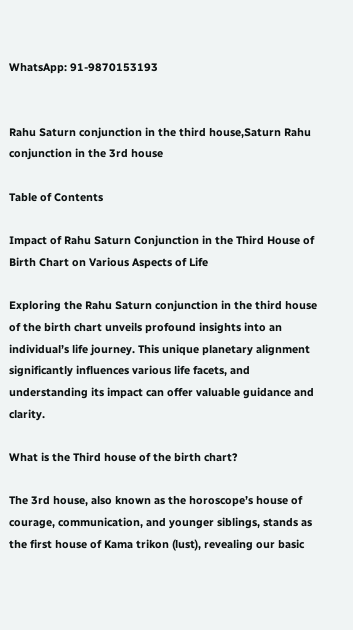WhatsApp: 91-9870153193


Rahu Saturn conjunction in the third house,Saturn Rahu conjunction in the 3rd house

Table of Contents

Impact of Rahu Saturn Conjunction in the Third House of Birth Chart on Various Aspects of Life

Exploring the Rahu Saturn conjunction in the third house of the birth chart unveils profound insights into an individual’s life journey. This unique planetary alignment significantly influences various life facets, and understanding its impact can offer valuable guidance and clarity.

What is the Third house of the birth chart?

The 3rd house, also known as the horoscope’s house of courage, communication, and younger siblings, stands as the first house of Kama trikon (lust), revealing our basic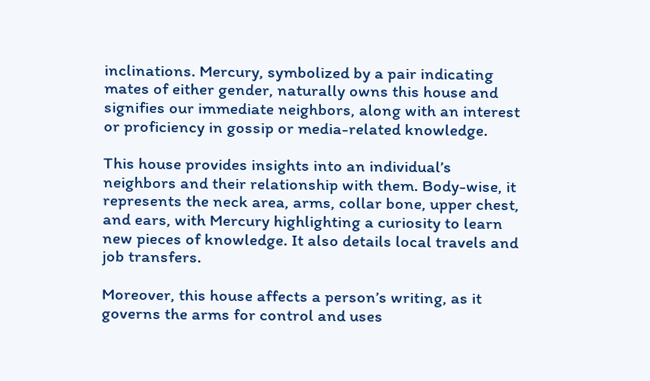inclinations. Mercury, symbolized by a pair indicating mates of either gender, naturally owns this house and signifies our immediate neighbors, along with an interest or proficiency in gossip or media-related knowledge.

This house provides insights into an individual’s neighbors and their relationship with them. Body-wise, it represents the neck area, arms, collar bone, upper chest, and ears, with Mercury highlighting a curiosity to learn new pieces of knowledge. It also details local travels and job transfers.

Moreover, this house affects a person’s writing, as it governs the arms for control and uses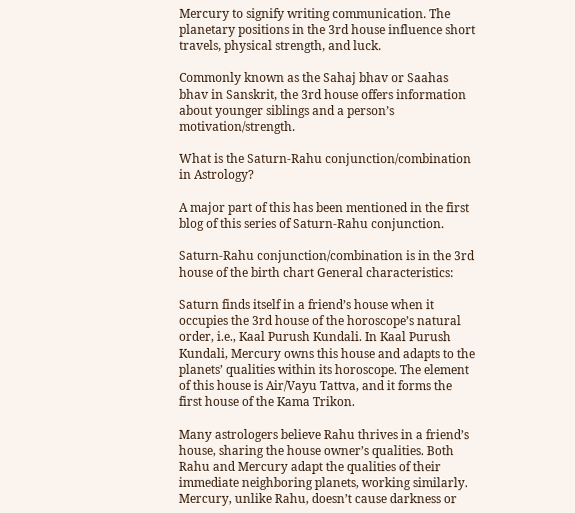Mercury to signify writing communication. The planetary positions in the 3rd house influence short travels, physical strength, and luck.

Commonly known as the Sahaj bhav or Saahas bhav in Sanskrit, the 3rd house offers information about younger siblings and a person’s motivation/strength.

What is the Saturn-Rahu conjunction/combination in Astrology?

A major part of this has been mentioned in the first blog of this series of Saturn-Rahu conjunction.

Saturn-Rahu conjunction/combination is in the 3rd house of the birth chart General characteristics:

Saturn finds itself in a friend’s house when it occupies the 3rd house of the horoscope’s natural order, i.e., Kaal Purush Kundali. In Kaal Purush Kundali, Mercury owns this house and adapts to the planets’ qualities within its horoscope. The element of this house is Air/Vayu Tattva, and it forms the first house of the Kama Trikon.

Many astrologers believe Rahu thrives in a friend’s house, sharing the house owner’s qualities. Both Rahu and Mercury adapt the qualities of their immediate neighboring planets, working similarly. Mercury, unlike Rahu, doesn’t cause darkness or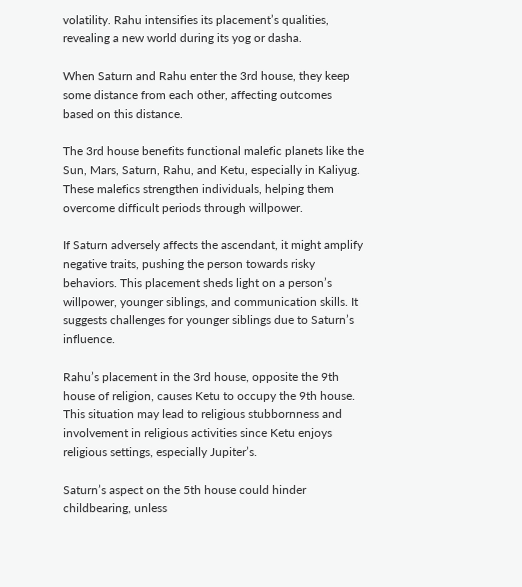volatility. Rahu intensifies its placement’s qualities, revealing a new world during its yog or dasha.

When Saturn and Rahu enter the 3rd house, they keep some distance from each other, affecting outcomes based on this distance.

The 3rd house benefits functional malefic planets like the Sun, Mars, Saturn, Rahu, and Ketu, especially in Kaliyug. These malefics strengthen individuals, helping them overcome difficult periods through willpower.

If Saturn adversely affects the ascendant, it might amplify negative traits, pushing the person towards risky behaviors. This placement sheds light on a person’s willpower, younger siblings, and communication skills. It suggests challenges for younger siblings due to Saturn’s influence.

Rahu’s placement in the 3rd house, opposite the 9th house of religion, causes Ketu to occupy the 9th house. This situation may lead to religious stubbornness and involvement in religious activities since Ketu enjoys religious settings, especially Jupiter’s.

Saturn’s aspect on the 5th house could hinder childbearing, unless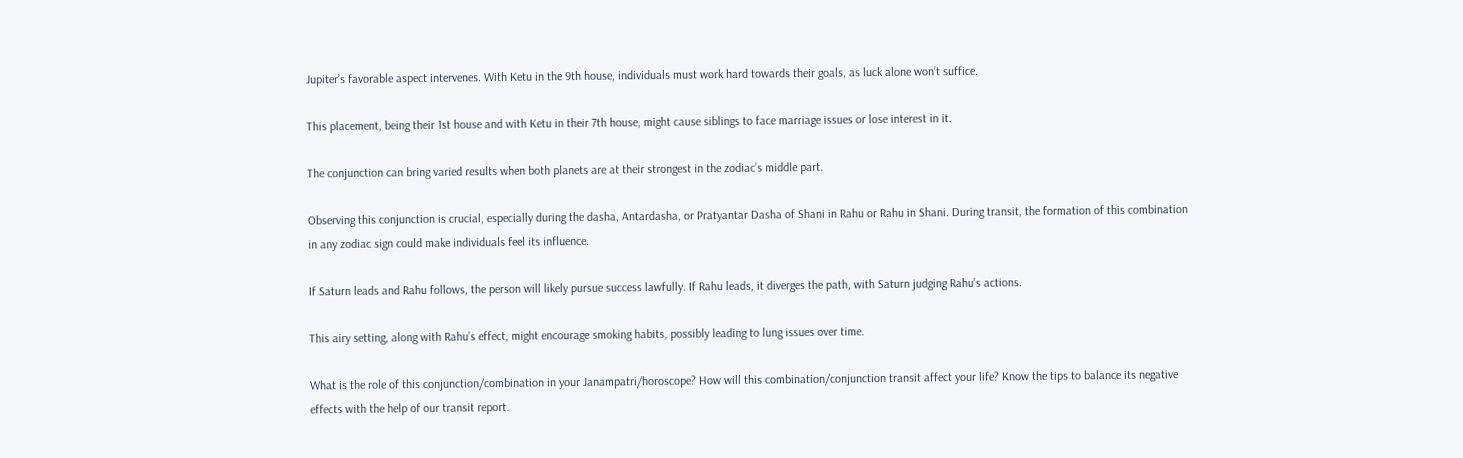Jupiter’s favorable aspect intervenes. With Ketu in the 9th house, individuals must work hard towards their goals, as luck alone won’t suffice.

This placement, being their 1st house and with Ketu in their 7th house, might cause siblings to face marriage issues or lose interest in it.

The conjunction can bring varied results when both planets are at their strongest in the zodiac’s middle part.

Observing this conjunction is crucial, especially during the dasha, Antardasha, or Pratyantar Dasha of Shani in Rahu or Rahu in Shani. During transit, the formation of this combination in any zodiac sign could make individuals feel its influence.

If Saturn leads and Rahu follows, the person will likely pursue success lawfully. If Rahu leads, it diverges the path, with Saturn judging Rahu’s actions.

This airy setting, along with Rahu’s effect, might encourage smoking habits, possibly leading to lung issues over time.

What is the role of this conjunction/combination in your Janampatri/horoscope? How will this combination/conjunction transit affect your life? Know the tips to balance its negative effects with the help of our transit report.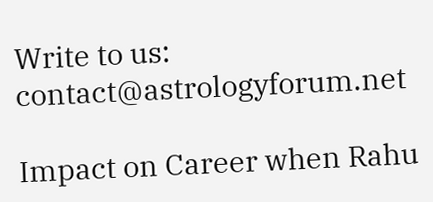Write to us: contact@astrologyforum.net

Impact on Career when Rahu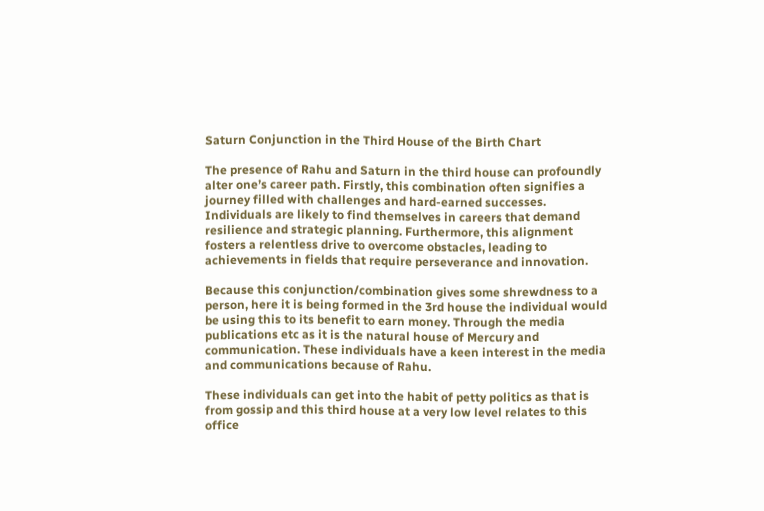Saturn Conjunction in the Third House of the Birth Chart

The presence of Rahu and Saturn in the third house can profoundly alter one’s career path. Firstly, this combination often signifies a journey filled with challenges and hard-earned successes. Individuals are likely to find themselves in careers that demand resilience and strategic planning. Furthermore, this alignment fosters a relentless drive to overcome obstacles, leading to achievements in fields that require perseverance and innovation.

Because this conjunction/combination gives some shrewdness to a person, here it is being formed in the 3rd house the individual would be using this to its benefit to earn money. Through the media publications etc as it is the natural house of Mercury and communication. These individuals have a keen interest in the media and communications because of Rahu.

These individuals can get into the habit of petty politics as that is from gossip and this third house at a very low level relates to this office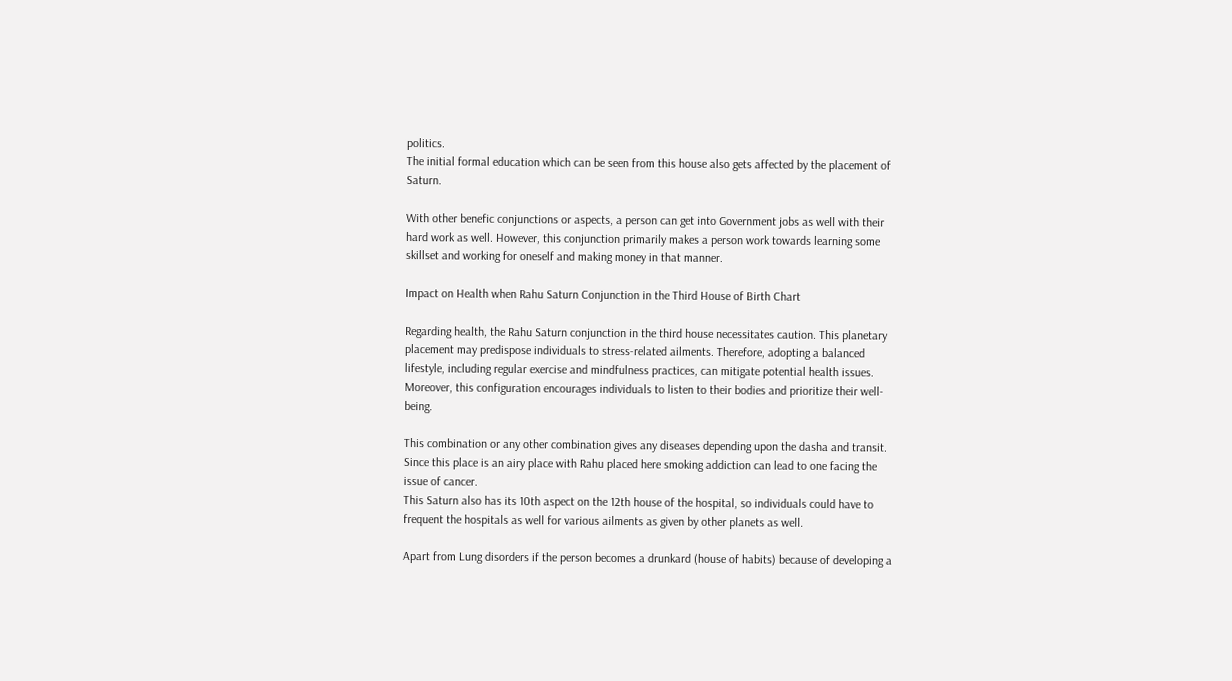politics.
The initial formal education which can be seen from this house also gets affected by the placement of Saturn.

With other benefic conjunctions or aspects, a person can get into Government jobs as well with their hard work as well. However, this conjunction primarily makes a person work towards learning some skillset and working for oneself and making money in that manner.

Impact on Health when Rahu Saturn Conjunction in the Third House of Birth Chart

Regarding health, the Rahu Saturn conjunction in the third house necessitates caution. This planetary placement may predispose individuals to stress-related ailments. Therefore, adopting a balanced lifestyle, including regular exercise and mindfulness practices, can mitigate potential health issues. Moreover, this configuration encourages individuals to listen to their bodies and prioritize their well-being.

This combination or any other combination gives any diseases depending upon the dasha and transit. Since this place is an airy place with Rahu placed here smoking addiction can lead to one facing the issue of cancer.
This Saturn also has its 10th aspect on the 12th house of the hospital, so individuals could have to frequent the hospitals as well for various ailments as given by other planets as well.

Apart from Lung disorders if the person becomes a drunkard (house of habits) because of developing a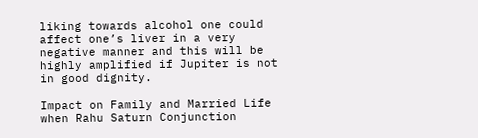liking towards alcohol one could affect one’s liver in a very negative manner and this will be highly amplified if Jupiter is not in good dignity.

Impact on Family and Married Life when Rahu Saturn Conjunction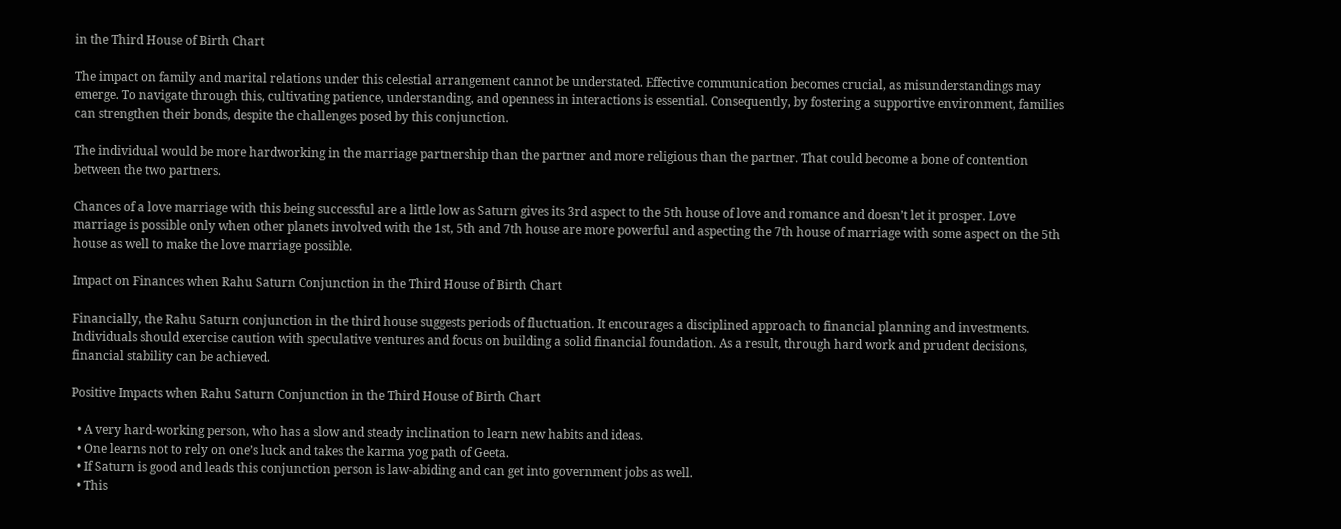in the Third House of Birth Chart

The impact on family and marital relations under this celestial arrangement cannot be understated. Effective communication becomes crucial, as misunderstandings may emerge. To navigate through this, cultivating patience, understanding, and openness in interactions is essential. Consequently, by fostering a supportive environment, families can strengthen their bonds, despite the challenges posed by this conjunction.

The individual would be more hardworking in the marriage partnership than the partner and more religious than the partner. That could become a bone of contention between the two partners.

Chances of a love marriage with this being successful are a little low as Saturn gives its 3rd aspect to the 5th house of love and romance and doesn’t let it prosper. Love marriage is possible only when other planets involved with the 1st, 5th and 7th house are more powerful and aspecting the 7th house of marriage with some aspect on the 5th house as well to make the love marriage possible.

Impact on Finances when Rahu Saturn Conjunction in the Third House of Birth Chart

Financially, the Rahu Saturn conjunction in the third house suggests periods of fluctuation. It encourages a disciplined approach to financial planning and investments. Individuals should exercise caution with speculative ventures and focus on building a solid financial foundation. As a result, through hard work and prudent decisions, financial stability can be achieved.

Positive Impacts when Rahu Saturn Conjunction in the Third House of Birth Chart

  • A very hard-working person, who has a slow and steady inclination to learn new habits and ideas.
  • One learns not to rely on one’s luck and takes the karma yog path of Geeta.
  • If Saturn is good and leads this conjunction person is law-abiding and can get into government jobs as well.
  • This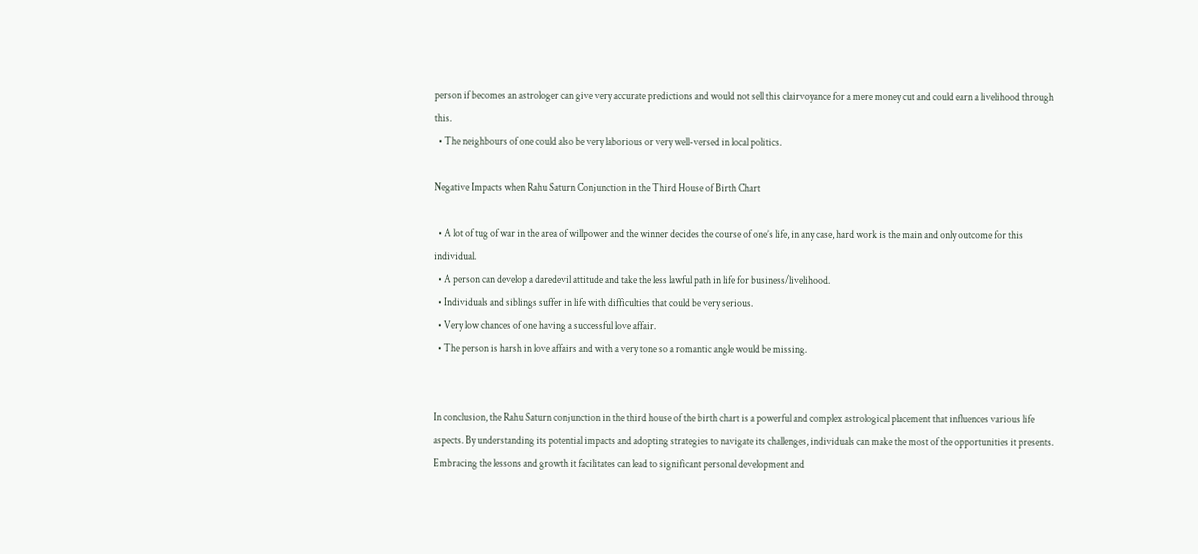person if becomes an astrologer can give very accurate predictions and would not sell this clairvoyance for a mere money cut and could earn a livelihood through this.
  • The neighbours of one could also be very laborious or very well-versed in local politics.

Negative Impacts when Rahu Saturn Conjunction in the Third House of Birth Chart

  • A lot of tug of war in the area of willpower and the winner decides the course of one’s life, in any case, hard work is the main and only outcome for this individual.
  • A person can develop a daredevil attitude and take the less lawful path in life for business/livelihood.
  • Individuals and siblings suffer in life with difficulties that could be very serious.
  • Very low chances of one having a successful love affair.
  • The person is harsh in love affairs and with a very tone so a romantic angle would be missing.


In conclusion, the Rahu Saturn conjunction in the third house of the birth chart is a powerful and complex astrological placement that influences various life aspects. By understanding its potential impacts and adopting strategies to navigate its challenges, individuals can make the most of the opportunities it presents. Embracing the lessons and growth it facilitates can lead to significant personal development and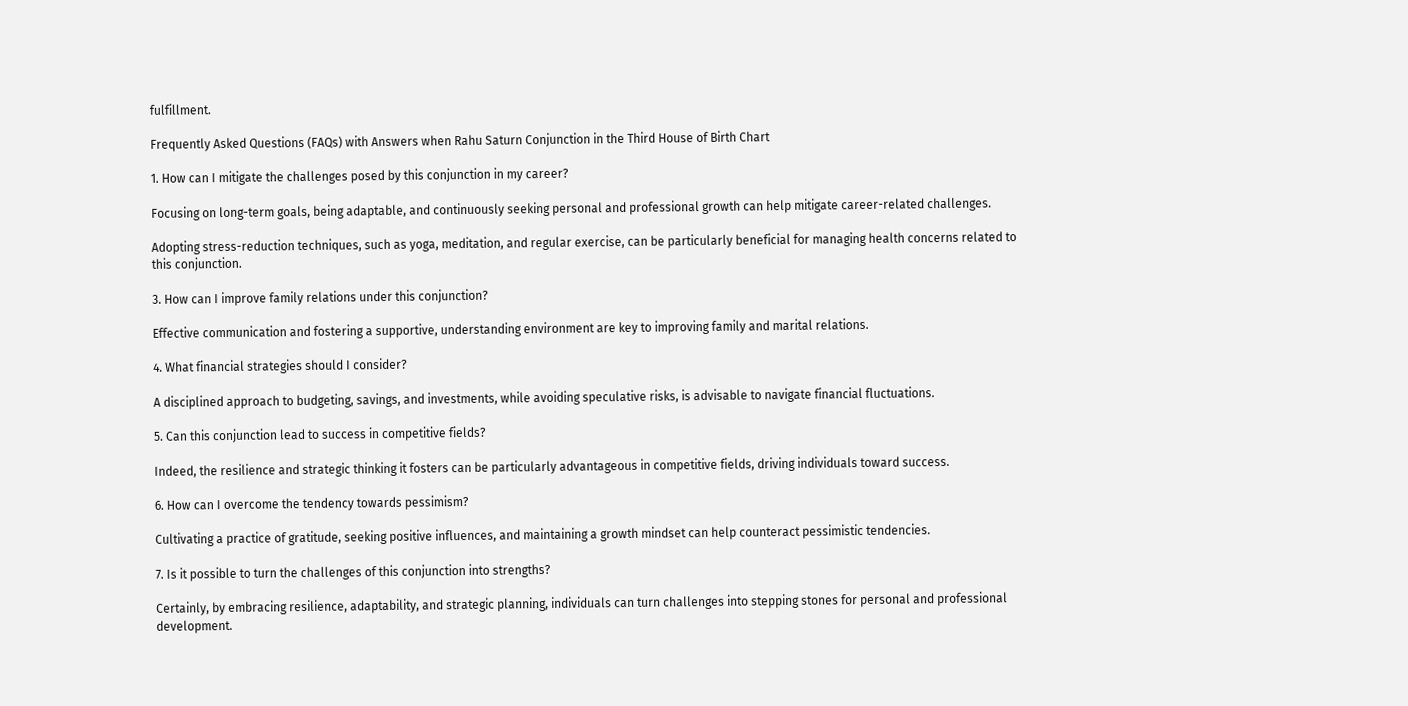fulfillment.

Frequently Asked Questions (FAQs) with Answers when Rahu Saturn Conjunction in the Third House of Birth Chart

1. How can I mitigate the challenges posed by this conjunction in my career?

Focusing on long-term goals, being adaptable, and continuously seeking personal and professional growth can help mitigate career-related challenges.

Adopting stress-reduction techniques, such as yoga, meditation, and regular exercise, can be particularly beneficial for managing health concerns related to this conjunction.

3. How can I improve family relations under this conjunction?

Effective communication and fostering a supportive, understanding environment are key to improving family and marital relations.

4. What financial strategies should I consider?

A disciplined approach to budgeting, savings, and investments, while avoiding speculative risks, is advisable to navigate financial fluctuations.

5. Can this conjunction lead to success in competitive fields?

Indeed, the resilience and strategic thinking it fosters can be particularly advantageous in competitive fields, driving individuals toward success.

6. How can I overcome the tendency towards pessimism?

Cultivating a practice of gratitude, seeking positive influences, and maintaining a growth mindset can help counteract pessimistic tendencies.

7. Is it possible to turn the challenges of this conjunction into strengths?

Certainly, by embracing resilience, adaptability, and strategic planning, individuals can turn challenges into stepping stones for personal and professional development.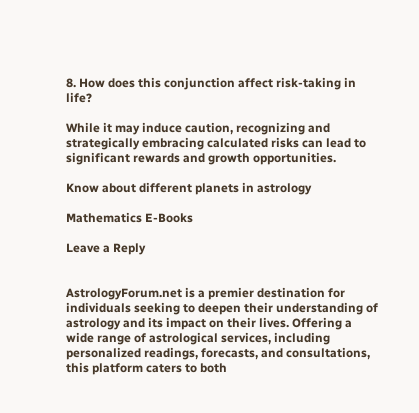8. How does this conjunction affect risk-taking in life?

While it may induce caution, recognizing and strategically embracing calculated risks can lead to significant rewards and growth opportunities.

Know about different planets in astrology

Mathematics E-Books

Leave a Reply


AstrologyForum.net is a premier destination for individuals seeking to deepen their understanding of astrology and its impact on their lives. Offering a wide range of astrological services, including personalized readings, forecasts, and consultations, this platform caters to both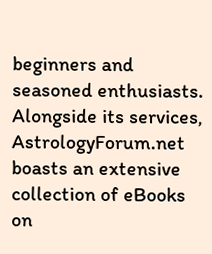beginners and seasoned enthusiasts. Alongside its services, AstrologyForum.net boasts an extensive collection of eBooks on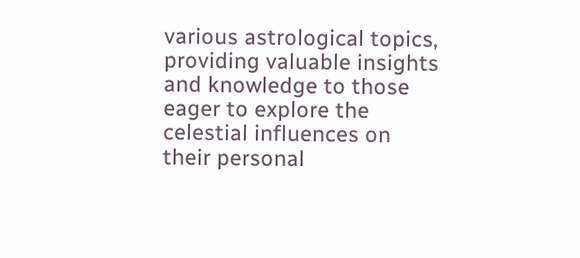various astrological topics, providing valuable insights and knowledge to those eager to explore the celestial influences on their personal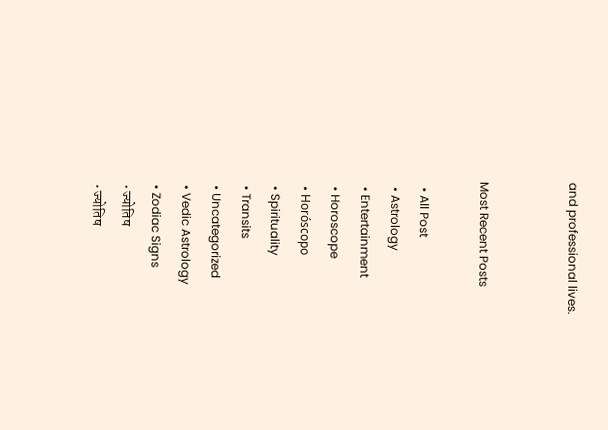and professional lives.


Most Recent Posts

  • All Post
  • Astrology
  • Entertainment
  • Horoscope
  • Horóscopo
  • Spirituality
  • Transits
  • Uncategorized
  • Vedic Astrology
  • Zodiac Signs
  • ज्योतिष
  • ज्योतिष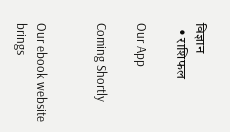विज्ञान
  • राशिफल

Our App

Coming Shortly


Our ebook website brings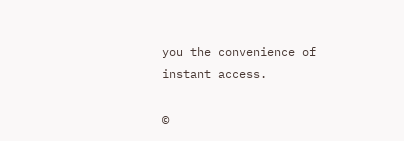you the convenience of instant access.

©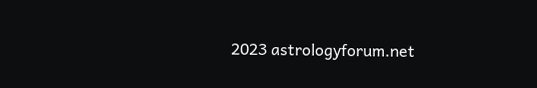2023 astrologyforum.net